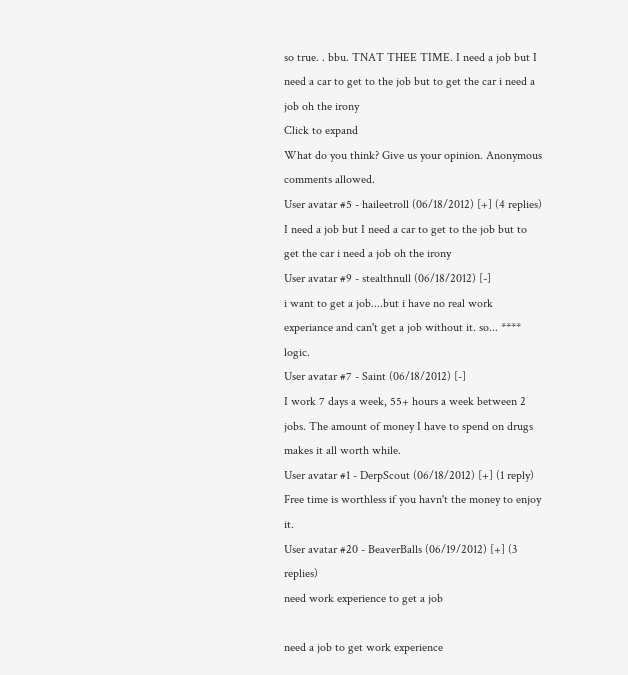so true. . bbu. TNAT THEE TIME. I need a job but I need a car to get to the job but to get the car i need a job oh the irony
Click to expand
What do you think? Give us your opinion. Anonymous comments allowed.
User avatar #5 - haileetroll (06/18/2012) [+] (4 replies)
I need a job but I need a car to get to the job but to get the car i need a job oh the irony
User avatar #9 - stealthnull (06/18/2012) [-]
i want to get a job....but i have no real work experiance and can't get a job without it. so... **** logic.
User avatar #7 - Saint (06/18/2012) [-]
I work 7 days a week, 55+ hours a week between 2 jobs. The amount of money I have to spend on drugs makes it all worth while.
User avatar #1 - DerpScout (06/18/2012) [+] (1 reply)
Free time is worthless if you havn't the money to enjoy it.
User avatar #20 - BeaverBalls (06/19/2012) [+] (3 replies)
need work experience to get a job

need a job to get work experience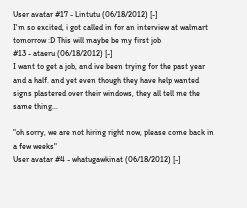User avatar #17 - Lintutu (06/18/2012) [-]
I'm so excited, i got called in for an interview at walmart tomorrow :D This will maybe be my first job
#13 - ataeru (06/18/2012) [-]
I want to get a job, and ive been trying for the past year and a half. and yet even though they have help wanted signs plastered over their windows, they all tell me the same thing...

"oh sorry, we are not hiring right now, please come back in a few weeks"
User avatar #4 - whatugawkinat (06/18/2012) [-]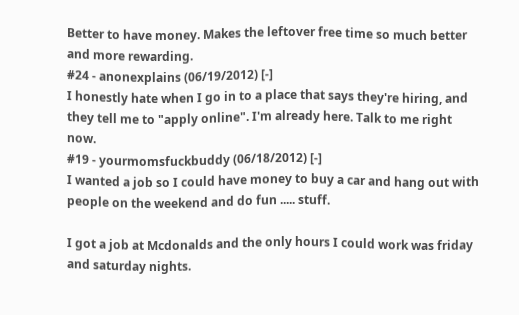Better to have money. Makes the leftover free time so much better and more rewarding.
#24 - anonexplains (06/19/2012) [-]
I honestly hate when I go in to a place that says they're hiring, and they tell me to "apply online". I'm already here. Talk to me right now.
#19 - yourmomsfuckbuddy (06/18/2012) [-]
I wanted a job so I could have money to buy a car and hang out with people on the weekend and do fun ..... stuff.

I got a job at Mcdonalds and the only hours I could work was friday and saturday nights.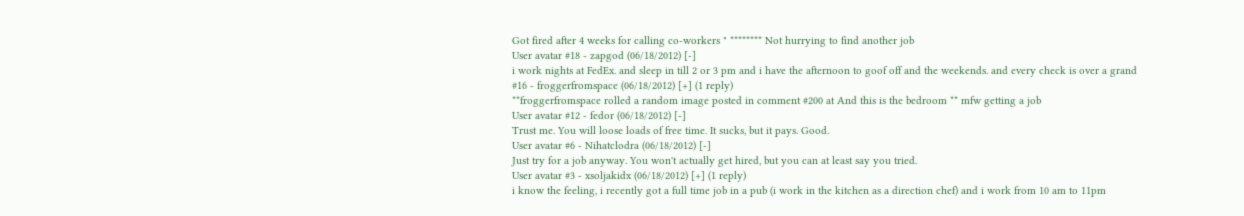Got fired after 4 weeks for calling co-workers " ******** Not hurrying to find another job
User avatar #18 - zapgod (06/18/2012) [-]
i work nights at FedEx. and sleep in till 2 or 3 pm and i have the afternoon to goof off and the weekends. and every check is over a grand
#16 - froggerfromspace (06/18/2012) [+] (1 reply)
**froggerfromspace rolled a random image posted in comment #200 at And this is the bedroom ** mfw getting a job
User avatar #12 - fedor (06/18/2012) [-]
Trust me. You will loose loads of free time. It sucks, but it pays. Good.
User avatar #6 - Nihatclodra (06/18/2012) [-]
Just try for a job anyway. You won't actually get hired, but you can at least say you tried.
User avatar #3 - xsoljakidx (06/18/2012) [+] (1 reply)
i know the feeling, i recently got a full time job in a pub (i work in the kitchen as a direction chef) and i work from 10 am to 11pm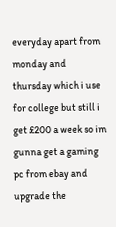everyday apart from monday and thursday which i use for college but still i get £200 a week so im gunna get a gaming pc from ebay and upgrade the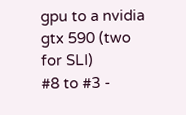gpu to a nvidia gtx 590 (two for SLI)
#8 to #3 -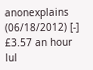anonexplains (06/18/2012) [-]
£3.57 an hour lul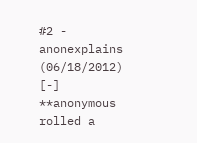#2 - anonexplains (06/18/2012) [-]
**anonymous rolled a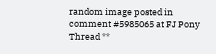random image posted in comment #5985065 at FJ Pony Thread **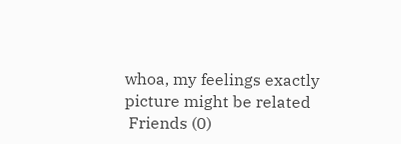whoa, my feelings exactly
picture might be related
 Friends (0)